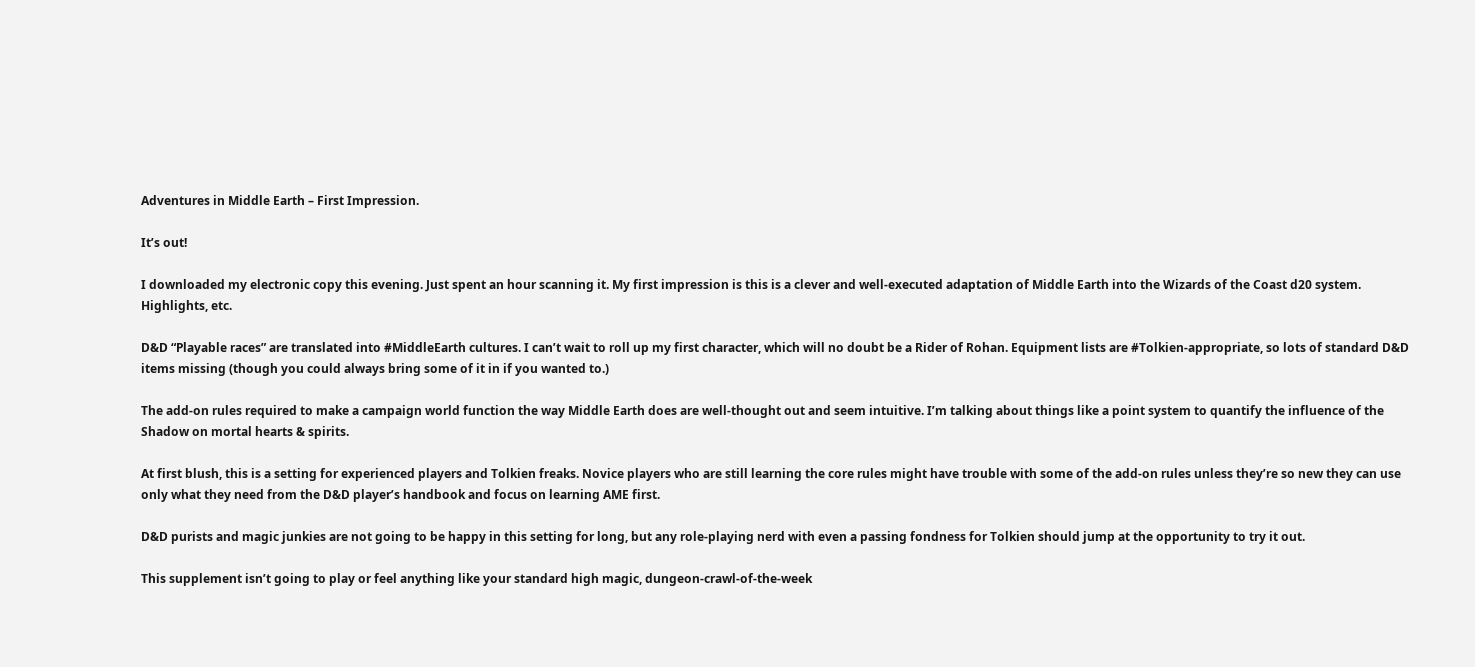Adventures in Middle Earth – First Impression.

It’s out!

I downloaded my electronic copy this evening. Just spent an hour scanning it. My first impression is this is a clever and well-executed adaptation of Middle Earth into the Wizards of the Coast d20 system. Highlights, etc.

D&D “Playable races” are translated into #MiddleEarth cultures. I can’t wait to roll up my first character, which will no doubt be a Rider of Rohan. Equipment lists are #Tolkien-appropriate, so lots of standard D&D items missing (though you could always bring some of it in if you wanted to.)

The add-on rules required to make a campaign world function the way Middle Earth does are well-thought out and seem intuitive. I’m talking about things like a point system to quantify the influence of the Shadow on mortal hearts & spirits.

At first blush, this is a setting for experienced players and Tolkien freaks. Novice players who are still learning the core rules might have trouble with some of the add-on rules unless they’re so new they can use only what they need from the D&D player’s handbook and focus on learning AME first.

D&D purists and magic junkies are not going to be happy in this setting for long, but any role-playing nerd with even a passing fondness for Tolkien should jump at the opportunity to try it out.

This supplement isn’t going to play or feel anything like your standard high magic, dungeon-crawl-of-the-week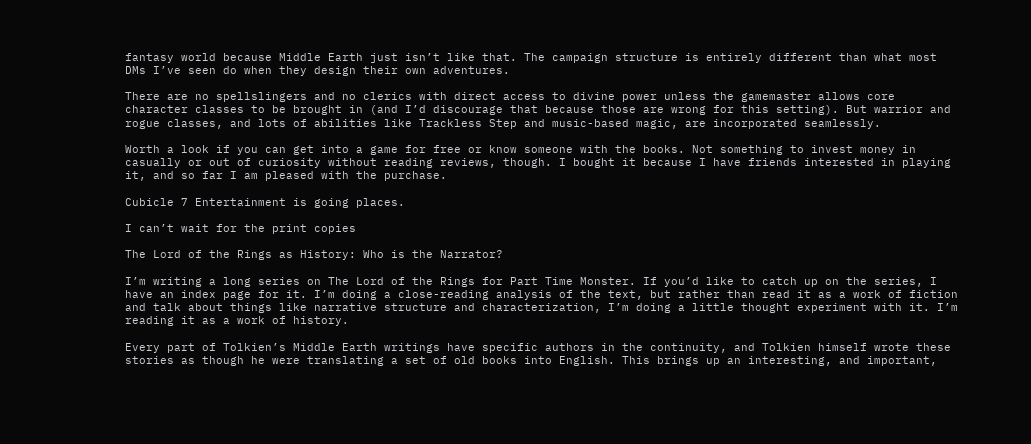fantasy world because Middle Earth just isn’t like that. The campaign structure is entirely different than what most DMs I’ve seen do when they design their own adventures.

There are no spellslingers and no clerics with direct access to divine power unless the gamemaster allows core character classes to be brought in (and I’d discourage that because those are wrong for this setting). But warrior and rogue classes, and lots of abilities like Trackless Step and music-based magic, are incorporated seamlessly.

Worth a look if you can get into a game for free or know someone with the books. Not something to invest money in casually or out of curiosity without reading reviews, though. I bought it because I have friends interested in playing it, and so far I am pleased with the purchase.

Cubicle 7 Entertainment is going places.

I can’t wait for the print copies

The Lord of the Rings as History: Who is the Narrator?

I’m writing a long series on The Lord of the Rings for Part Time Monster. If you’d like to catch up on the series, I have an index page for it. I’m doing a close-reading analysis of the text, but rather than read it as a work of fiction and talk about things like narrative structure and characterization, I’m doing a little thought experiment with it. I’m reading it as a work of history.

Every part of Tolkien’s Middle Earth writings have specific authors in the continuity, and Tolkien himself wrote these stories as though he were translating a set of old books into English. This brings up an interesting, and important,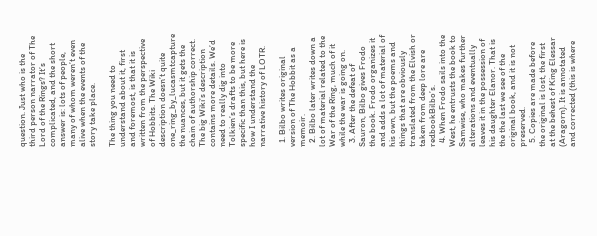question. Just who is the third person narrator of The Lord of the Rings? It’s complicated, and the short answer is: lots of people, many of whom weren’t even alive when the events of the story take place.

The thing you need to understand about it, first and foremost, is that it is written from the perspective of Hobbits. The Wiki description doesn’t quite one_ring_by_lucasmtcapture the nuances, but it gets the chain of authorship correct. The big Wiki’s description contains more details. We’d need to really dig into Tolkien’s drafts to be more specific than this, but here is how I understand the narrative history of LOTR.

  1. Bilbo writes original version of The Hobbit as a memoir.
  2. Bilbo later writes down a lot of material related to the War of the Ring, much of it while the war is going on.
  3. After the defeat of Sauron, Bilbo gives Frodo the book. Frodo organizes it and adds a lot of material of his own, but the poems and things that are obviously translated from the Elvish or taken from deep lore are redbookBilbo’s.
  4. When Frodo sails into the West, he entrusts the book to Samwise, who makes further alterations and eventually leaves it in the possession of his daughter Elanor. That is the the last we see of the original book, and it is not preserved.
  5. Copies are made before the original is lost, the first at the behest of King Elessar (Aragorn). It is annotated and corrected (this is where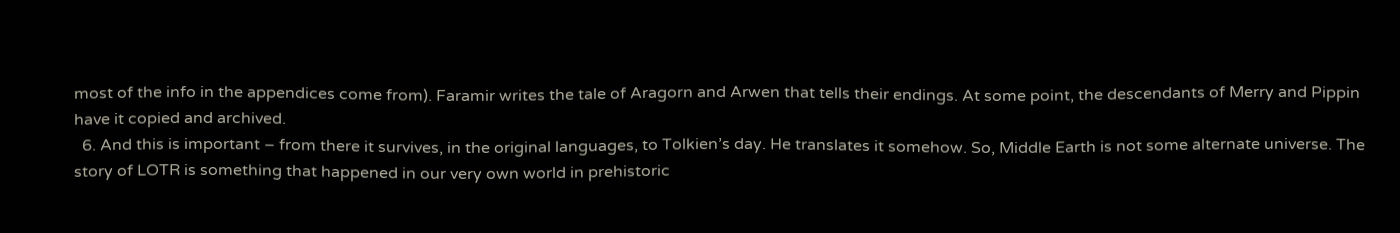most of the info in the appendices come from). Faramir writes the tale of Aragorn and Arwen that tells their endings. At some point, the descendants of Merry and Pippin have it copied and archived.
  6. And this is important – from there it survives, in the original languages, to Tolkien’s day. He translates it somehow. So, Middle Earth is not some alternate universe. The story of LOTR is something that happened in our very own world in prehistoric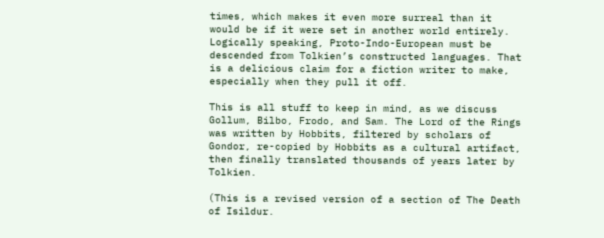times, which makes it even more surreal than it would be if it were set in another world entirely. Logically speaking, Proto-Indo-European must be descended from Tolkien’s constructed languages. That is a delicious claim for a fiction writer to make, especially when they pull it off.

This is all stuff to keep in mind, as we discuss Gollum, Bilbo, Frodo, and Sam. The Lord of the Rings was written by Hobbits, filtered by scholars of Gondor, re-copied by Hobbits as a cultural artifact, then finally translated thousands of years later by Tolkien.

(This is a revised version of a section of The Death of Isildur.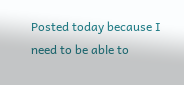Posted today because I need to be able to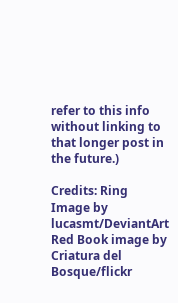refer to this info without linking to that longer post in the future.)

Credits: Ring Image by lucasmt/DeviantArt Red Book image by Criatura del Bosque/flickr